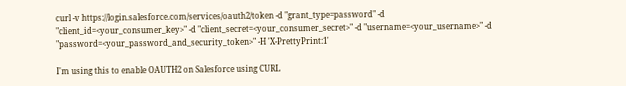curl -v https://login.salesforce.com/services/oauth2/token -d "grant_type=password" -d "client_id=<your_consumer_key>" -d "client_secret=<your_consumer_secret>" -d "username=<your_username>" -d "password=<your_password_and_security_token>" -H 'X-PrettyPrint:1'

I'm using this to enable OAUTH2 on Salesforce using CURL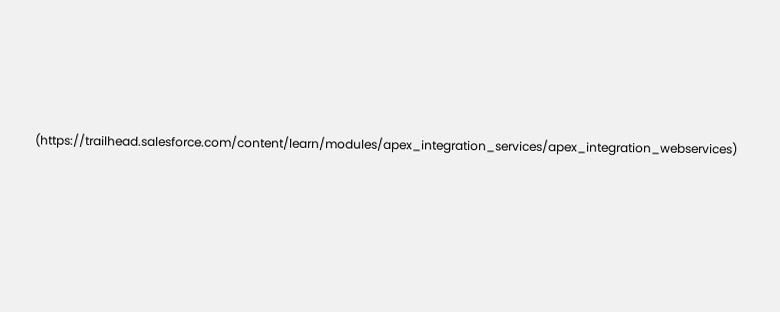(https://trailhead.salesforce.com/content/learn/modules/apex_integration_services/apex_integration_webservices)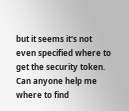but it seems it's not even specified where to get the security token. Can anyone help me where to find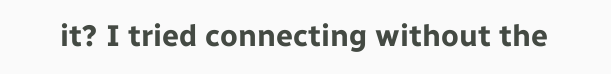it? I tried connecting without the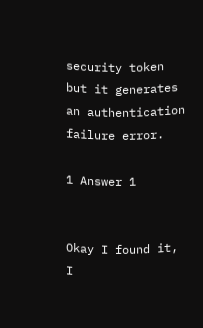security token but it generates an authentication failure error.

1 Answer 1


Okay I found it, I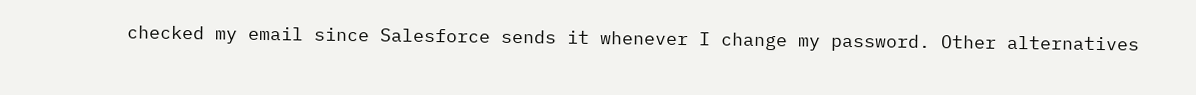checked my email since Salesforce sends it whenever I change my password. Other alternatives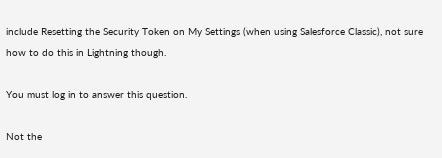include Resetting the Security Token on My Settings (when using Salesforce Classic), not sure how to do this in Lightning though.

You must log in to answer this question.

Not the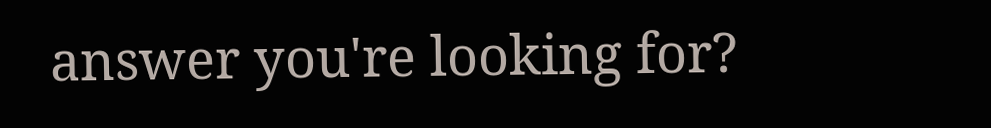answer you're looking for?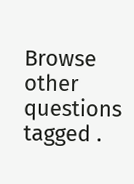Browse other questions tagged .